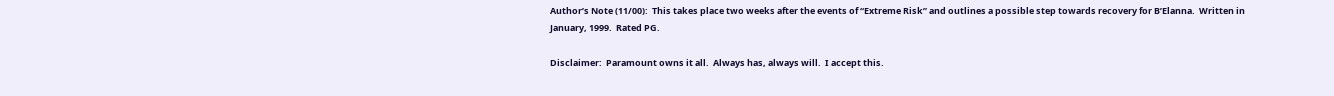Author’s Note (11/00):  This takes place two weeks after the events of “Extreme Risk” and outlines a possible step towards recovery for B’Elanna.  Written in January, 1999.  Rated PG.

Disclaimer:  Paramount owns it all.  Always has, always will.  I accept this.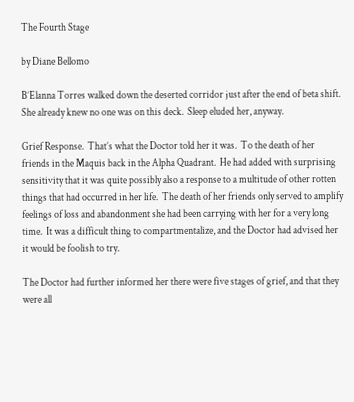The Fourth Stage

by Diane Bellomo

B’Elanna Torres walked down the deserted corridor just after the end of beta shift.  She already knew no one was on this deck.  Sleep eluded her, anyway.

Grief Response.  That’s what the Doctor told her it was.  To the death of her friends in the Maquis back in the Alpha Quadrant.  He had added with surprising sensitivity that it was quite possibly also a response to a multitude of other rotten things that had occurred in her life.  The death of her friends only served to amplify feelings of loss and abandonment she had been carrying with her for a very long time.  It was a difficult thing to compartmentalize, and the Doctor had advised her it would be foolish to try.

The Doctor had further informed her there were five stages of grief, and that they were all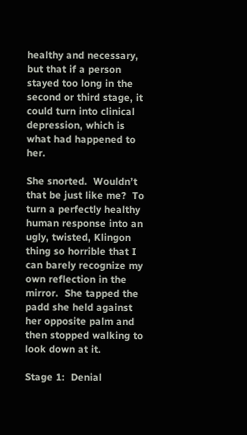healthy and necessary, but that if a person stayed too long in the second or third stage, it could turn into clinical depression, which is what had happened to her.

She snorted.  Wouldn’t that be just like me?  To turn a perfectly healthy human response into an ugly, twisted, Klingon thing so horrible that I can barely recognize my own reflection in the mirror.  She tapped the padd she held against her opposite palm and then stopped walking to look down at it.

Stage 1:  Denial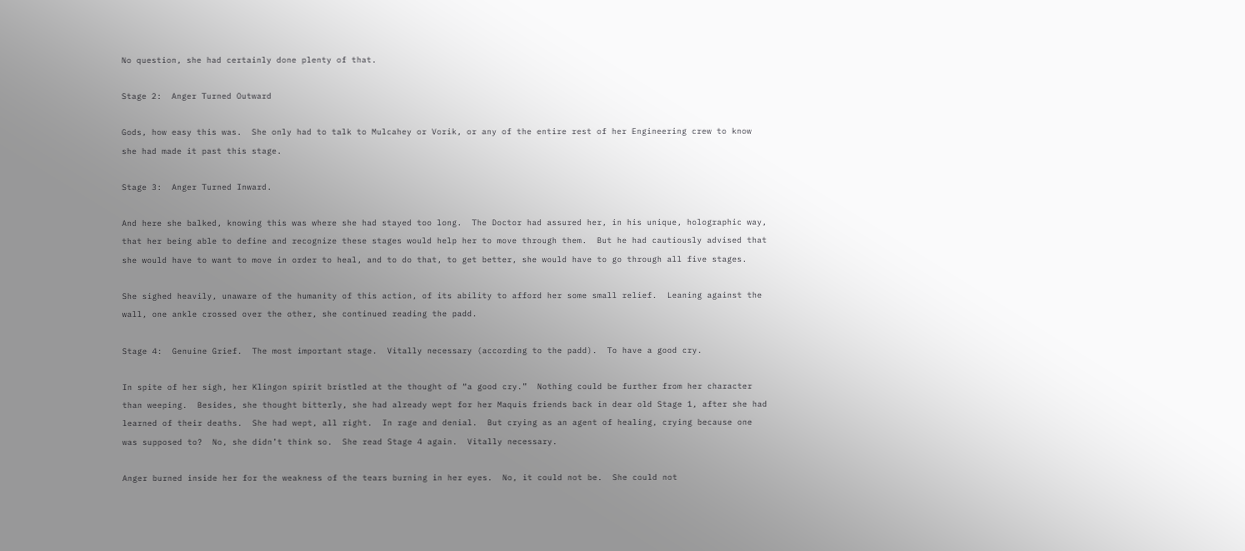No question, she had certainly done plenty of that.

Stage 2:  Anger Turned Outward

Gods, how easy this was.  She only had to talk to Mulcahey or Vorik, or any of the entire rest of her Engineering crew to know she had made it past this stage.

Stage 3:  Anger Turned Inward.

And here she balked, knowing this was where she had stayed too long.  The Doctor had assured her, in his unique, holographic way, that her being able to define and recognize these stages would help her to move through them.  But he had cautiously advised that she would have to want to move in order to heal, and to do that, to get better, she would have to go through all five stages.

She sighed heavily, unaware of the humanity of this action, of its ability to afford her some small relief.  Leaning against the wall, one ankle crossed over the other, she continued reading the padd.

Stage 4:  Genuine Grief.  The most important stage.  Vitally necessary (according to the padd).  To have a good cry.

In spite of her sigh, her Klingon spirit bristled at the thought of “a good cry.”  Nothing could be further from her character than weeping.  Besides, she thought bitterly, she had already wept for her Maquis friends back in dear old Stage 1, after she had learned of their deaths.  She had wept, all right.  In rage and denial.  But crying as an agent of healing, crying because one was supposed to?  No, she didn’t think so.  She read Stage 4 again.  Vitally necessary.

Anger burned inside her for the weakness of the tears burning in her eyes.  No, it could not be.  She could not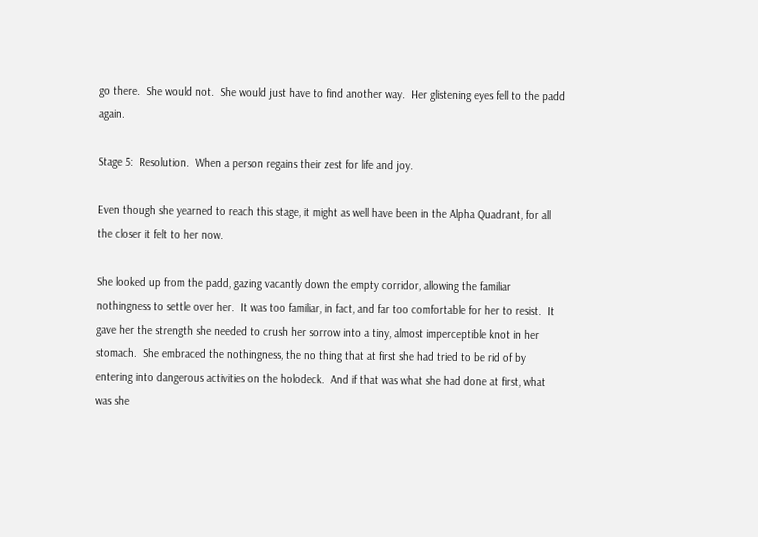go there.  She would not.  She would just have to find another way.  Her glistening eyes fell to the padd again.

Stage 5:  Resolution.  When a person regains their zest for life and joy.

Even though she yearned to reach this stage, it might as well have been in the Alpha Quadrant, for all the closer it felt to her now.

She looked up from the padd, gazing vacantly down the empty corridor, allowing the familiar nothingness to settle over her.  It was too familiar, in fact, and far too comfortable for her to resist.  It gave her the strength she needed to crush her sorrow into a tiny, almost imperceptible knot in her stomach.  She embraced the nothingness, the no thing that at first she had tried to be rid of by entering into dangerous activities on the holodeck.  And if that was what she had done at first, what was she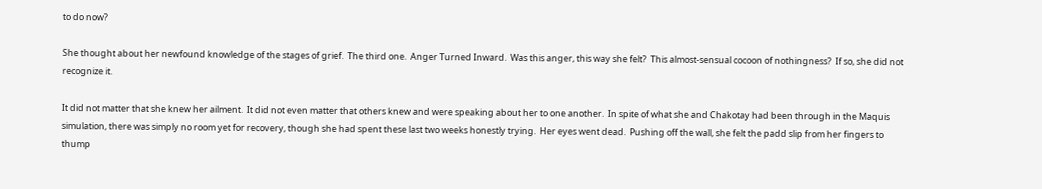to do now?

She thought about her newfound knowledge of the stages of grief.  The third one.  Anger Turned Inward.  Was this anger, this way she felt?  This almost-sensual cocoon of nothingness?  If so, she did not recognize it.

It did not matter that she knew her ailment.  It did not even matter that others knew and were speaking about her to one another.  In spite of what she and Chakotay had been through in the Maquis simulation, there was simply no room yet for recovery, though she had spent these last two weeks honestly trying.  Her eyes went dead.  Pushing off the wall, she felt the padd slip from her fingers to thump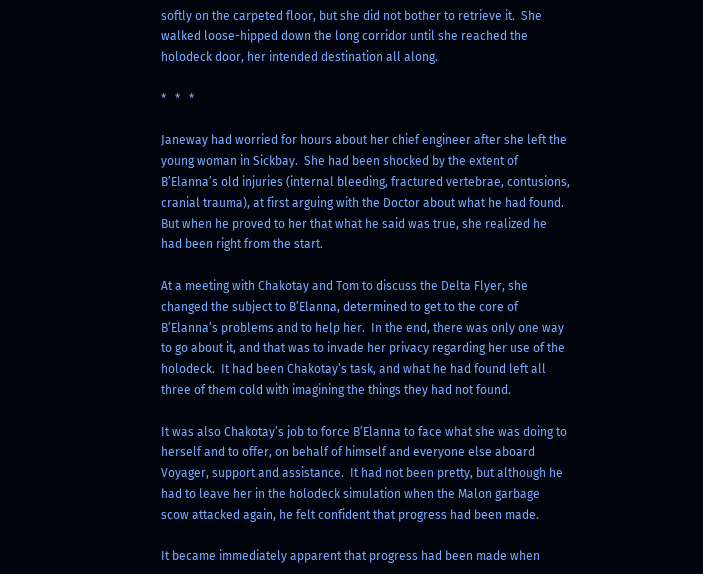softly on the carpeted floor, but she did not bother to retrieve it.  She walked loose-hipped down the long corridor until she reached the holodeck door, her intended destination all along.

*   *   *

Janeway had worried for hours about her chief engineer after she left the young woman in Sickbay.  She had been shocked by the extent of B’Elanna’s old injuries (internal bleeding, fractured vertebrae, contusions, cranial trauma), at first arguing with the Doctor about what he had found.  But when he proved to her that what he said was true, she realized he had been right from the start.

At a meeting with Chakotay and Tom to discuss the Delta Flyer, she changed the subject to B’Elanna, determined to get to the core of B’Elanna’s problems and to help her.  In the end, there was only one way to go about it, and that was to invade her privacy regarding her use of the holodeck.  It had been Chakotay’s task, and what he had found left all three of them cold with imagining the things they had not found.

It was also Chakotay’s job to force B’Elanna to face what she was doing to herself and to offer, on behalf of himself and everyone else aboard Voyager, support and assistance.  It had not been pretty, but although he had to leave her in the holodeck simulation when the Malon garbage scow attacked again, he felt confident that progress had been made.

It became immediately apparent that progress had been made when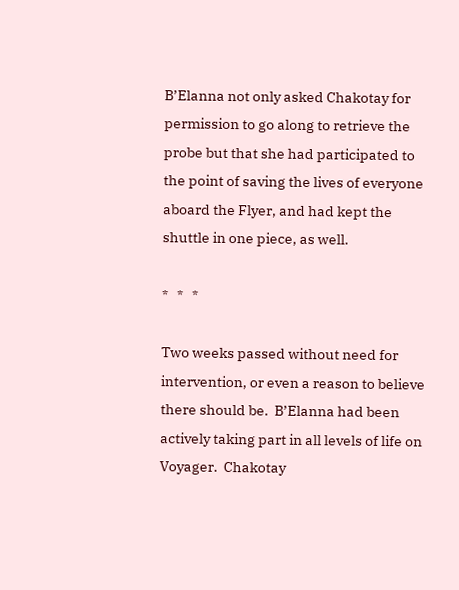B’Elanna not only asked Chakotay for permission to go along to retrieve the probe but that she had participated to the point of saving the lives of everyone aboard the Flyer, and had kept the shuttle in one piece, as well.

*   *   *

Two weeks passed without need for intervention, or even a reason to believe there should be.  B’Elanna had been actively taking part in all levels of life on Voyager.  Chakotay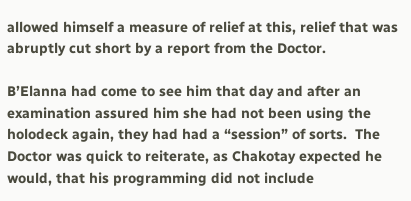allowed himself a measure of relief at this, relief that was abruptly cut short by a report from the Doctor.

B’Elanna had come to see him that day and after an examination assured him she had not been using the holodeck again, they had had a “session” of sorts.  The Doctor was quick to reiterate, as Chakotay expected he would, that his programming did not include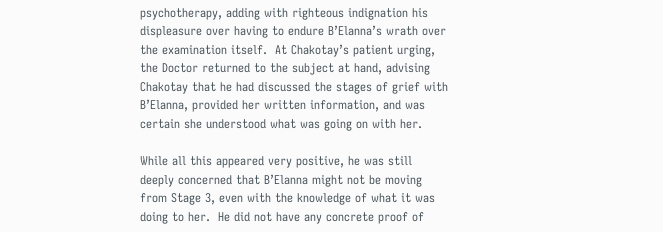psychotherapy, adding with righteous indignation his displeasure over having to endure B’Elanna’s wrath over the examination itself.  At Chakotay’s patient urging, the Doctor returned to the subject at hand, advising Chakotay that he had discussed the stages of grief with B’Elanna, provided her written information, and was certain she understood what was going on with her.

While all this appeared very positive, he was still deeply concerned that B’Elanna might not be moving from Stage 3, even with the knowledge of what it was doing to her.  He did not have any concrete proof of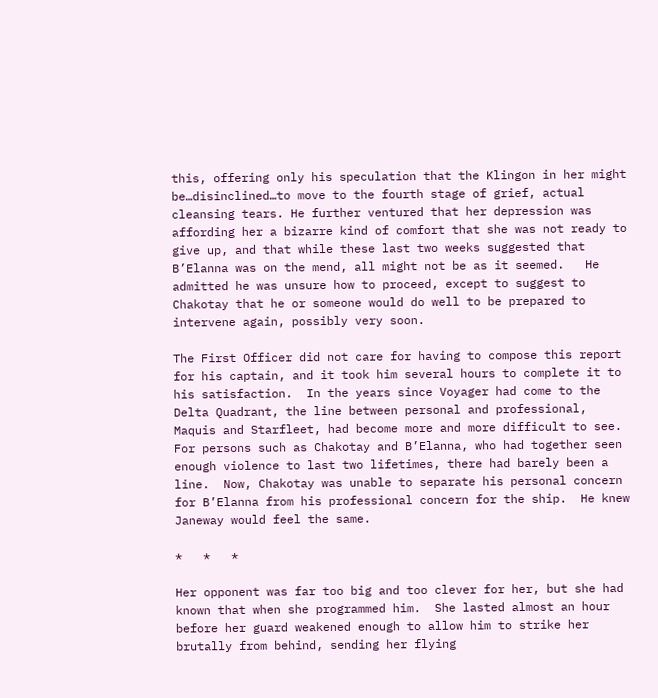this, offering only his speculation that the Klingon in her might be…disinclined…to move to the fourth stage of grief, actual cleansing tears. He further ventured that her depression was affording her a bizarre kind of comfort that she was not ready to give up, and that while these last two weeks suggested that B’Elanna was on the mend, all might not be as it seemed.   He admitted he was unsure how to proceed, except to suggest to Chakotay that he or someone would do well to be prepared to intervene again, possibly very soon.

The First Officer did not care for having to compose this report for his captain, and it took him several hours to complete it to his satisfaction.  In the years since Voyager had come to the Delta Quadrant, the line between personal and professional, Maquis and Starfleet, had become more and more difficult to see.  For persons such as Chakotay and B’Elanna, who had together seen enough violence to last two lifetimes, there had barely been a line.  Now, Chakotay was unable to separate his personal concern for B’Elanna from his professional concern for the ship.  He knew Janeway would feel the same.

*   *   *

Her opponent was far too big and too clever for her, but she had known that when she programmed him.  She lasted almost an hour before her guard weakened enough to allow him to strike her brutally from behind, sending her flying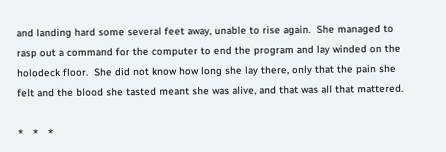and landing hard some several feet away, unable to rise again.  She managed to rasp out a command for the computer to end the program and lay winded on the holodeck floor.  She did not know how long she lay there, only that the pain she felt and the blood she tasted meant she was alive, and that was all that mattered.

*   *   *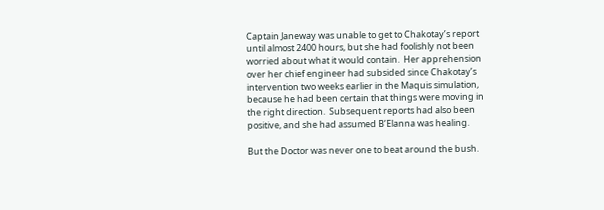Captain Janeway was unable to get to Chakotay’s report until almost 2400 hours, but she had foolishly not been worried about what it would contain.  Her apprehension over her chief engineer had subsided since Chakotay’s intervention two weeks earlier in the Maquis simulation, because he had been certain that things were moving in the right direction.  Subsequent reports had also been positive, and she had assumed B’Elanna was healing.

But the Doctor was never one to beat around the bush.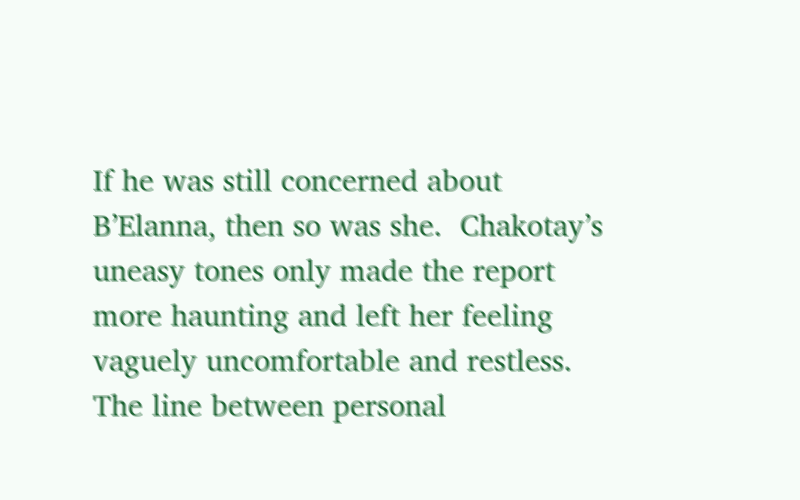If he was still concerned about B’Elanna, then so was she.  Chakotay’s uneasy tones only made the report more haunting and left her feeling vaguely uncomfortable and restless.  The line between personal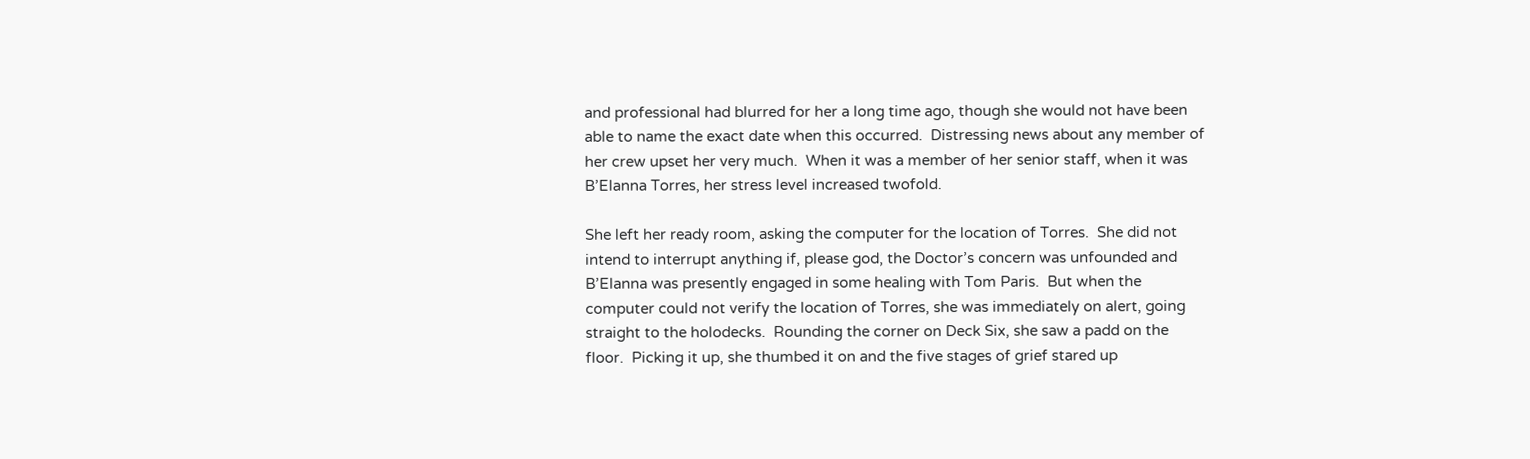and professional had blurred for her a long time ago, though she would not have been able to name the exact date when this occurred.  Distressing news about any member of her crew upset her very much.  When it was a member of her senior staff, when it was B’Elanna Torres, her stress level increased twofold.

She left her ready room, asking the computer for the location of Torres.  She did not intend to interrupt anything if, please god, the Doctor’s concern was unfounded and B’Elanna was presently engaged in some healing with Tom Paris.  But when the computer could not verify the location of Torres, she was immediately on alert, going straight to the holodecks.  Rounding the corner on Deck Six, she saw a padd on the floor.  Picking it up, she thumbed it on and the five stages of grief stared up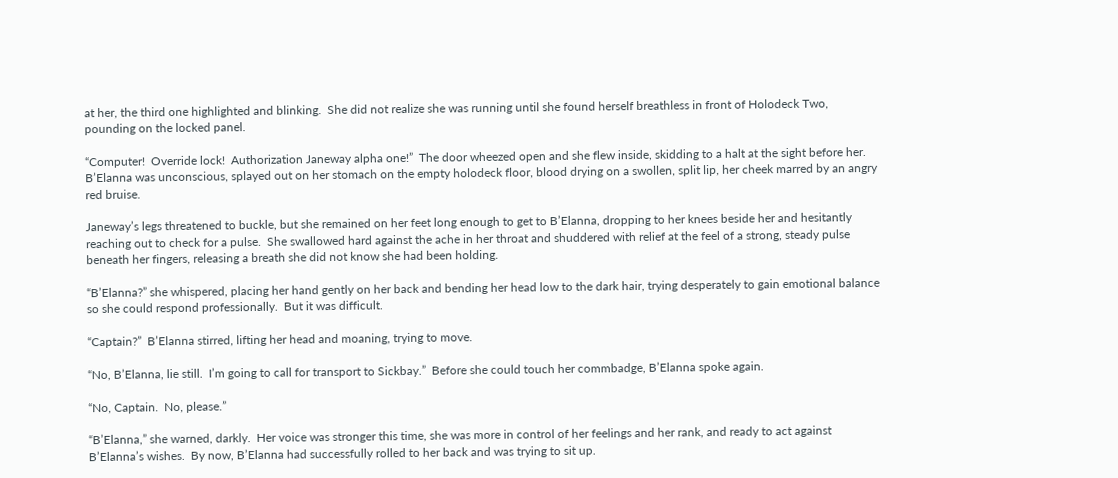at her, the third one highlighted and blinking.  She did not realize she was running until she found herself breathless in front of Holodeck Two, pounding on the locked panel.

“Computer!  Override lock!  Authorization Janeway alpha one!”  The door wheezed open and she flew inside, skidding to a halt at the sight before her.  B’Elanna was unconscious, splayed out on her stomach on the empty holodeck floor, blood drying on a swollen, split lip, her cheek marred by an angry red bruise.

Janeway’s legs threatened to buckle, but she remained on her feet long enough to get to B’Elanna, dropping to her knees beside her and hesitantly reaching out to check for a pulse.  She swallowed hard against the ache in her throat and shuddered with relief at the feel of a strong, steady pulse beneath her fingers, releasing a breath she did not know she had been holding.

“B’Elanna?” she whispered, placing her hand gently on her back and bending her head low to the dark hair, trying desperately to gain emotional balance so she could respond professionally.  But it was difficult.

“Captain?”  B’Elanna stirred, lifting her head and moaning, trying to move.

“No, B’Elanna, lie still.  I’m going to call for transport to Sickbay.”  Before she could touch her commbadge, B’Elanna spoke again.

“No, Captain.  No, please.”

“B’Elanna,” she warned, darkly.  Her voice was stronger this time, she was more in control of her feelings and her rank, and ready to act against B’Elanna’s wishes.  By now, B’Elanna had successfully rolled to her back and was trying to sit up.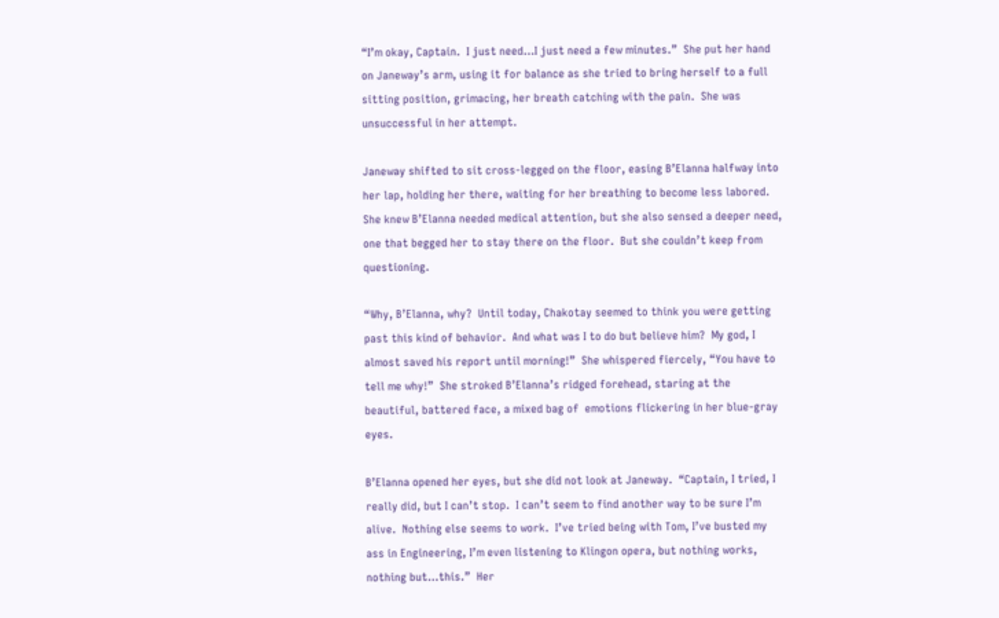“I’m okay, Captain.  I just need…I just need a few minutes.”  She put her hand on Janeway’s arm, using it for balance as she tried to bring herself to a full sitting position, grimacing, her breath catching with the pain.  She was unsuccessful in her attempt.

Janeway shifted to sit cross-legged on the floor, easing B’Elanna halfway into her lap, holding her there, waiting for her breathing to become less labored.  She knew B’Elanna needed medical attention, but she also sensed a deeper need, one that begged her to stay there on the floor.  But she couldn’t keep from questioning.

“Why, B’Elanna, why?  Until today, Chakotay seemed to think you were getting past this kind of behavior.  And what was I to do but believe him?  My god, I almost saved his report until morning!”  She whispered fiercely, “You have to tell me why!”  She stroked B’Elanna’s ridged forehead, staring at the beautiful, battered face, a mixed bag of  emotions flickering in her blue-gray eyes.

B’Elanna opened her eyes, but she did not look at Janeway.  “Captain, I tried, I really did, but I can’t stop.  I can’t seem to find another way to be sure I’m alive.  Nothing else seems to work.  I’ve tried being with Tom, I’ve busted my ass in Engineering, I’m even listening to Klingon opera, but nothing works, nothing but…this.”  Her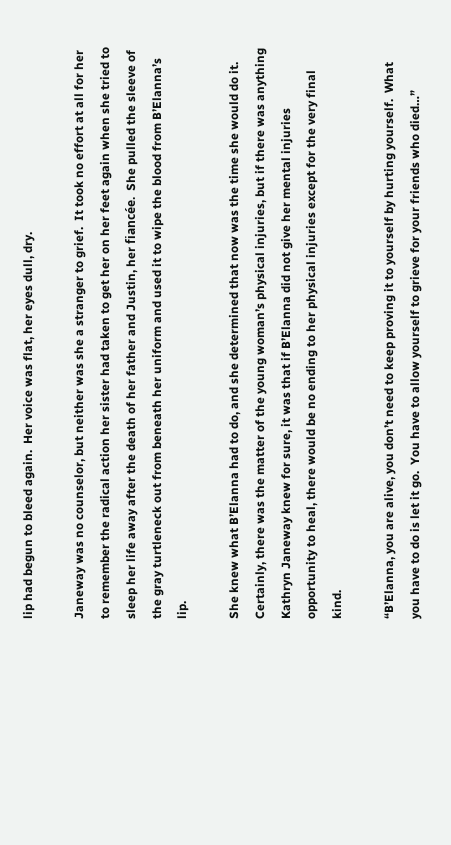lip had begun to bleed again.  Her voice was flat, her eyes dull, dry.

Janeway was no counselor, but neither was she a stranger to grief.  It took no effort at all for her to remember the radical action her sister had taken to get her on her feet again when she tried to sleep her life away after the death of her father and Justin, her fiancée.  She pulled the sleeve of the gray turtleneck out from beneath her uniform and used it to wipe the blood from B’Elanna’s lip.

She knew what B’Elanna had to do, and she determined that now was the time she would do it.  Certainly, there was the matter of the young woman’s physical injuries, but if there was anything Kathryn Janeway knew for sure, it was that if B’Elanna did not give her mental injuries opportunity to heal, there would be no ending to her physical injuries except for the very final kind.

“B’Elanna, you are alive, you don’t need to keep proving it to yourself by hurting yourself.  What you have to do is let it go.  You have to allow yourself to grieve for your friends who died…”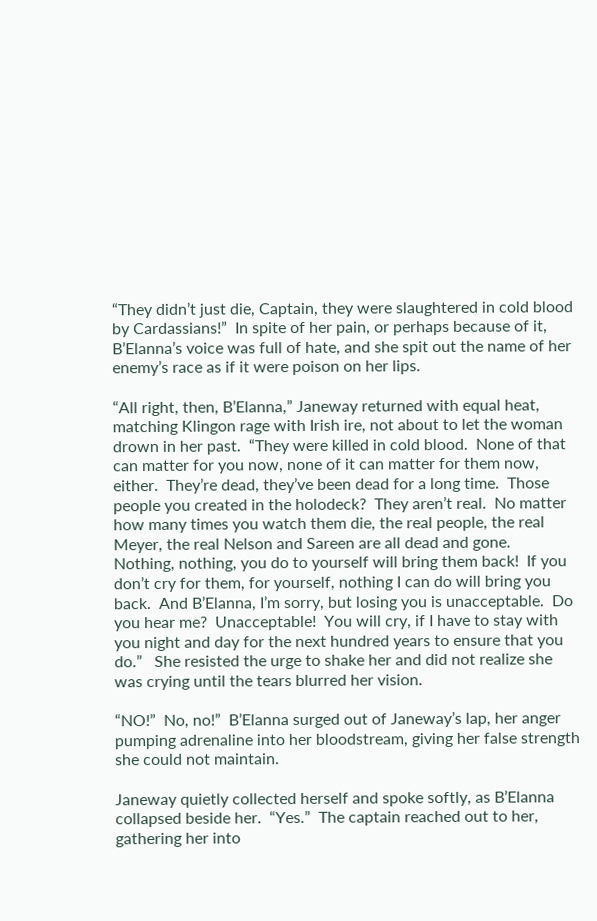“They didn’t just die, Captain, they were slaughtered in cold blood by Cardassians!”  In spite of her pain, or perhaps because of it, B’Elanna’s voice was full of hate, and she spit out the name of her enemy’s race as if it were poison on her lips.

“All right, then, B’Elanna,” Janeway returned with equal heat, matching Klingon rage with Irish ire, not about to let the woman drown in her past.  “They were killed in cold blood.  None of that can matter for you now, none of it can matter for them now, either.  They’re dead, they’ve been dead for a long time.  Those people you created in the holodeck?  They aren’t real.  No matter how many times you watch them die, the real people, the real Meyer, the real Nelson and Sareen are all dead and gone.  Nothing, nothing, you do to yourself will bring them back!  If you don’t cry for them, for yourself, nothing I can do will bring you back.  And B’Elanna, I’m sorry, but losing you is unacceptable.  Do you hear me?  Unacceptable!  You will cry, if I have to stay with you night and day for the next hundred years to ensure that you do.”   She resisted the urge to shake her and did not realize she was crying until the tears blurred her vision.

“NO!”  No, no!”  B’Elanna surged out of Janeway’s lap, her anger pumping adrenaline into her bloodstream, giving her false strength she could not maintain.

Janeway quietly collected herself and spoke softly, as B’Elanna collapsed beside her.  “Yes.”  The captain reached out to her, gathering her into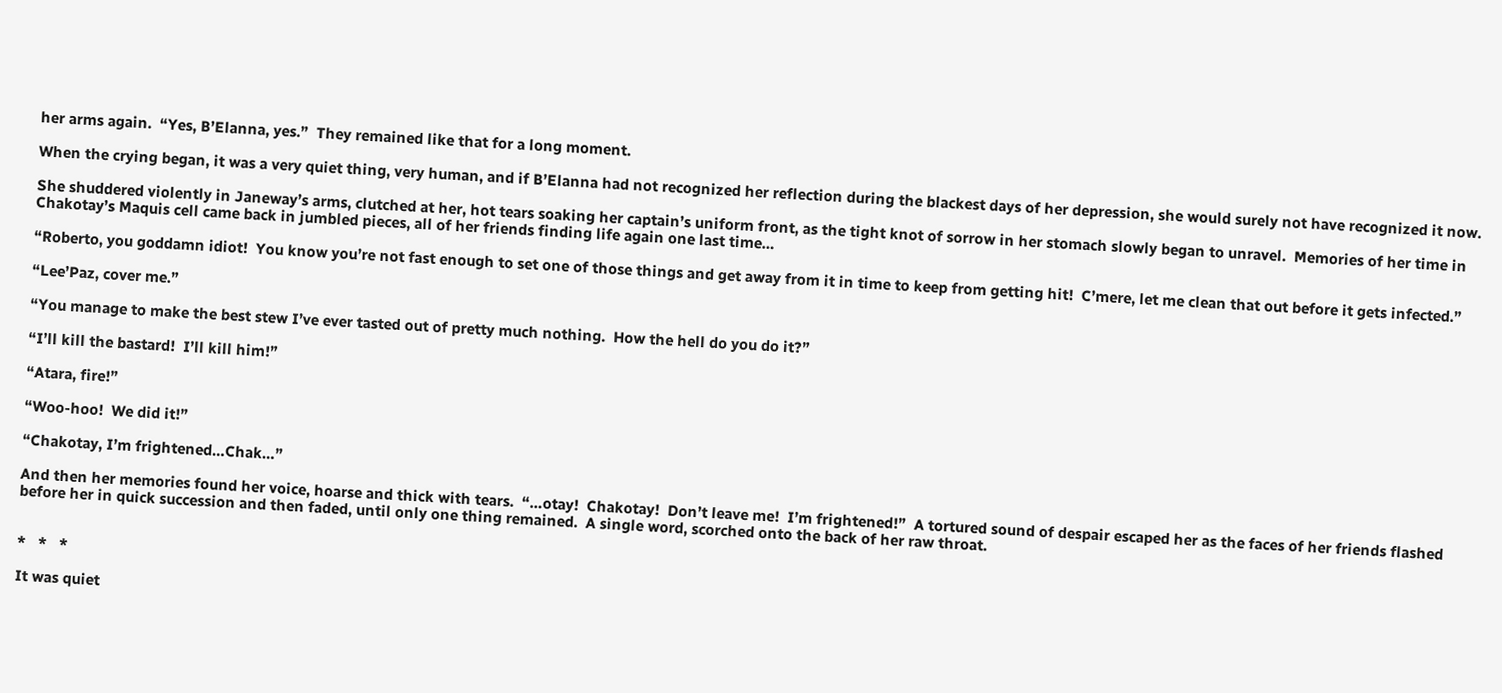her arms again.  “Yes, B’Elanna, yes.”  They remained like that for a long moment.

When the crying began, it was a very quiet thing, very human, and if B’Elanna had not recognized her reflection during the blackest days of her depression, she would surely not have recognized it now.

She shuddered violently in Janeway’s arms, clutched at her, hot tears soaking her captain’s uniform front, as the tight knot of sorrow in her stomach slowly began to unravel.  Memories of her time in Chakotay’s Maquis cell came back in jumbled pieces, all of her friends finding life again one last time…

“Roberto, you goddamn idiot!  You know you’re not fast enough to set one of those things and get away from it in time to keep from getting hit!  C’mere, let me clean that out before it gets infected.”

“Lee’Paz, cover me.”

“You manage to make the best stew I’ve ever tasted out of pretty much nothing.  How the hell do you do it?”

“I’ll kill the bastard!  I’ll kill him!”

“Atara, fire!”

“Woo-hoo!  We did it!”

“Chakotay, I’m frightened…Chak…”

And then her memories found her voice, hoarse and thick with tears.  “…otay!  Chakotay!  Don’t leave me!  I’m frightened!”  A tortured sound of despair escaped her as the faces of her friends flashed before her in quick succession and then faded, until only one thing remained.  A single word, scorched onto the back of her raw throat.


*   *   *

It was quiet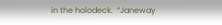in the holodeck.  “Janeway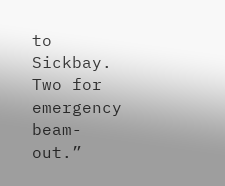to Sickbay.  Two for emergency beam-out.”